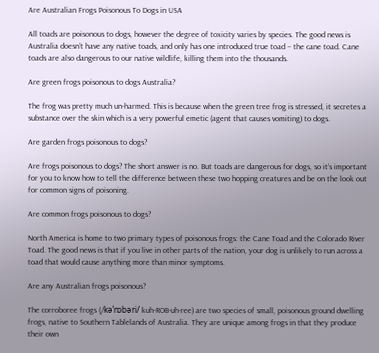Are Australian Frogs Poisonous To Dogs in USA

All toads are poisonous to dogs, however the degree of toxicity varies by species. The good news is Australia doesn’t have any native toads, and only has one introduced true toad – the cane toad. Cane toads are also dangerous to our native wildlife, killing them into the thousands.

Are green frogs poisonous to dogs Australia?

The frog was pretty much un-harmed. This is because when the green tree frog is stressed, it secretes a substance over the skin which is a very powerful emetic (agent that causes vomiting) to dogs.

Are garden frogs poisonous to dogs?

Are frogs poisonous to dogs? The short answer is no. But toads are dangerous for dogs, so it’s important for you to know how to tell the difference between these two hopping creatures and be on the look out for common signs of poisoning.

Are common frogs poisonous to dogs?

North America is home to two primary types of poisonous frogs: the Cane Toad and the Colorado River Toad. The good news is that if you live in other parts of the nation, your dog is unlikely to run across a toad that would cause anything more than minor symptoms.

Are any Australian frogs poisonous?

The corroboree frogs (/kəˈrɒbəri/ kuh-ROB-uh-ree) are two species of small, poisonous ground dwelling frogs, native to Southern Tablelands of Australia. They are unique among frogs in that they produce their own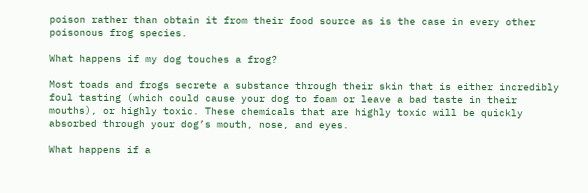poison rather than obtain it from their food source as is the case in every other poisonous frog species.

What happens if my dog touches a frog?

Most toads and frogs secrete a substance through their skin that is either incredibly foul tasting (which could cause your dog to foam or leave a bad taste in their mouths), or highly toxic. These chemicals that are highly toxic will be quickly absorbed through your dog’s mouth, nose, and eyes.

What happens if a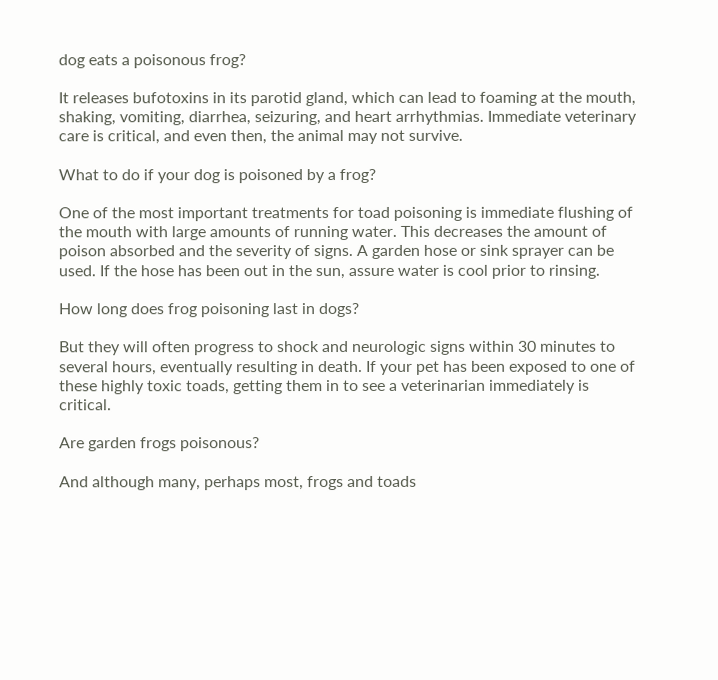dog eats a poisonous frog?

It releases bufotoxins in its parotid gland, which can lead to foaming at the mouth, shaking, vomiting, diarrhea, seizuring, and heart arrhythmias. Immediate veterinary care is critical, and even then, the animal may not survive.

What to do if your dog is poisoned by a frog?

One of the most important treatments for toad poisoning is immediate flushing of the mouth with large amounts of running water. This decreases the amount of poison absorbed and the severity of signs. A garden hose or sink sprayer can be used. If the hose has been out in the sun, assure water is cool prior to rinsing.

How long does frog poisoning last in dogs?

But they will often progress to shock and neurologic signs within 30 minutes to several hours, eventually resulting in death. If your pet has been exposed to one of these highly toxic toads, getting them in to see a veterinarian immediately is critical.

Are garden frogs poisonous?

And although many, perhaps most, frogs and toads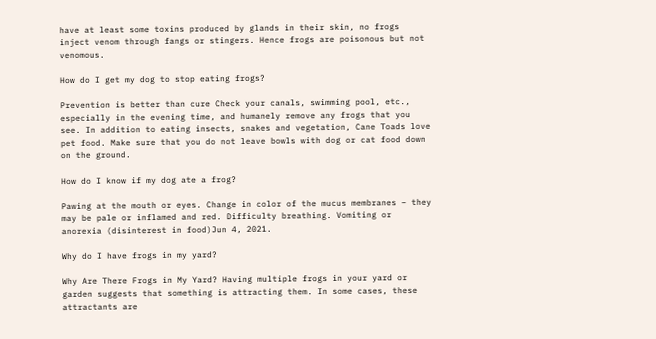have at least some toxins produced by glands in their skin, no frogs inject venom through fangs or stingers. Hence frogs are poisonous but not venomous.

How do I get my dog to stop eating frogs?

Prevention is better than cure Check your canals, swimming pool, etc., especially in the evening time, and humanely remove any frogs that you see. In addition to eating insects, snakes and vegetation, Cane Toads love pet food. Make sure that you do not leave bowls with dog or cat food down on the ground.

How do I know if my dog ate a frog?

Pawing at the mouth or eyes. Change in color of the mucus membranes – they may be pale or inflamed and red. Difficulty breathing. Vomiting or anorexia (disinterest in food)Jun 4, 2021.

Why do I have frogs in my yard?

Why Are There Frogs in My Yard? Having multiple frogs in your yard or garden suggests that something is attracting them. In some cases, these attractants are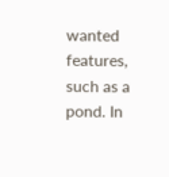wanted features, such as a pond. In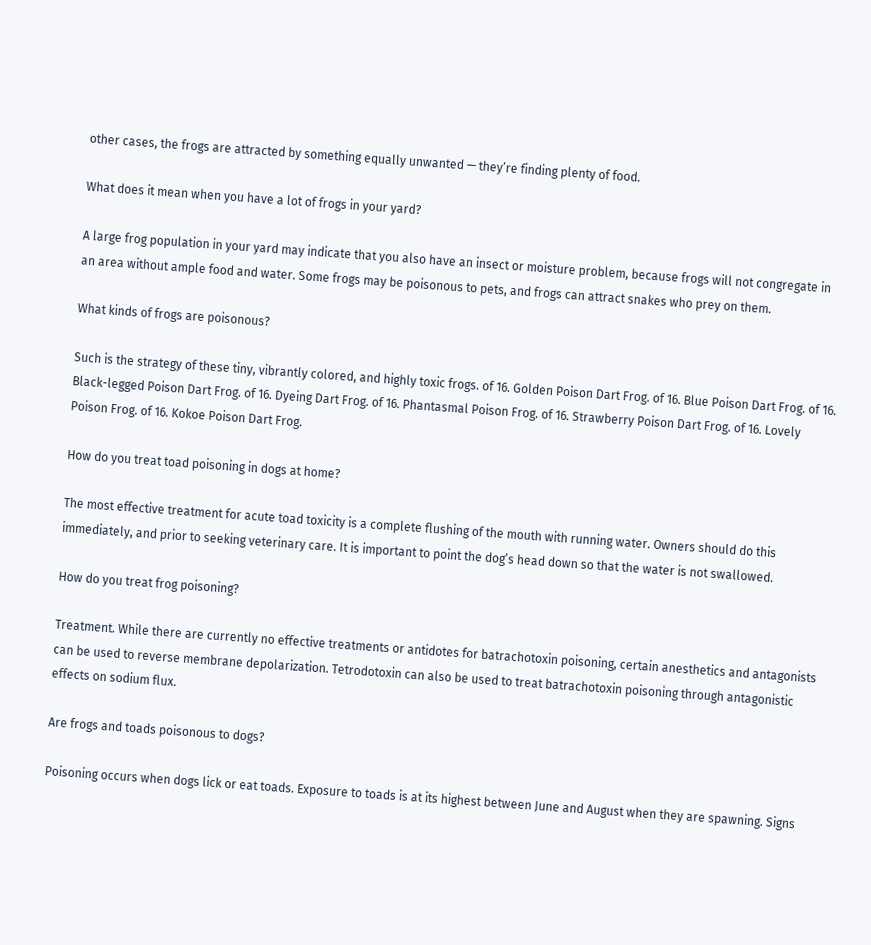other cases, the frogs are attracted by something equally unwanted — they’re finding plenty of food.

What does it mean when you have a lot of frogs in your yard?

A large frog population in your yard may indicate that you also have an insect or moisture problem, because frogs will not congregate in an area without ample food and water. Some frogs may be poisonous to pets, and frogs can attract snakes who prey on them.

What kinds of frogs are poisonous?

Such is the strategy of these tiny, vibrantly colored, and highly toxic frogs. of 16. Golden Poison Dart Frog. of 16. Blue Poison Dart Frog. of 16. Black-legged Poison Dart Frog. of 16. Dyeing Dart Frog. of 16. Phantasmal Poison Frog. of 16. Strawberry Poison Dart Frog. of 16. Lovely Poison Frog. of 16. Kokoe Poison Dart Frog.

How do you treat toad poisoning in dogs at home?

The most effective treatment for acute toad toxicity is a complete flushing of the mouth with running water. Owners should do this immediately, and prior to seeking veterinary care. It is important to point the dog’s head down so that the water is not swallowed.

How do you treat frog poisoning?

Treatment. While there are currently no effective treatments or antidotes for batrachotoxin poisoning, certain anesthetics and antagonists can be used to reverse membrane depolarization. Tetrodotoxin can also be used to treat batrachotoxin poisoning through antagonistic effects on sodium flux.

Are frogs and toads poisonous to dogs?

Poisoning occurs when dogs lick or eat toads. Exposure to toads is at its highest between June and August when they are spawning. Signs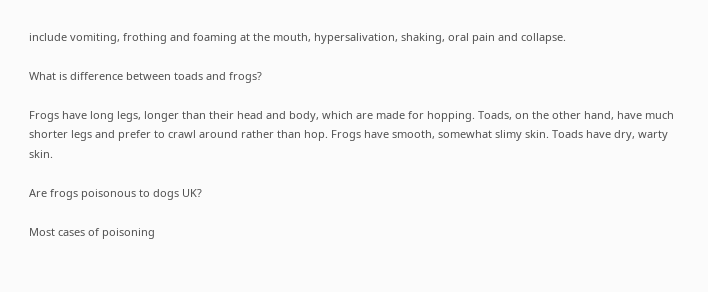include vomiting, frothing and foaming at the mouth, hypersalivation, shaking, oral pain and collapse.

What is difference between toads and frogs?

Frogs have long legs, longer than their head and body, which are made for hopping. Toads, on the other hand, have much shorter legs and prefer to crawl around rather than hop. Frogs have smooth, somewhat slimy skin. Toads have dry, warty skin.

Are frogs poisonous to dogs UK?

Most cases of poisoning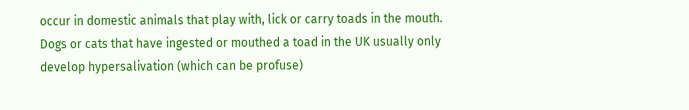occur in domestic animals that play with, lick or carry toads in the mouth. Dogs or cats that have ingested or mouthed a toad in the UK usually only develop hypersalivation (which can be profuse)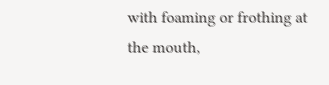with foaming or frothing at the mouth,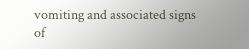vomiting and associated signs of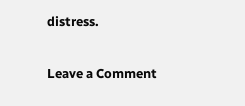distress.

Leave a Comment